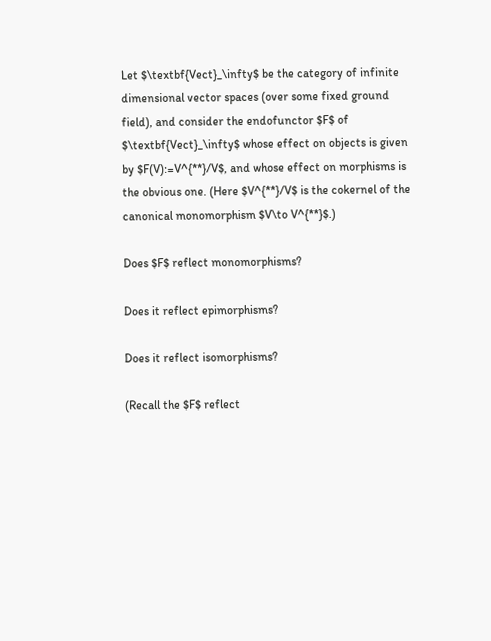Let $\textbf{Vect}_\infty$ be the category of infinite dimensional vector spaces (over some fixed ground field), and consider the endofunctor $F$ of $\textbf{Vect}_\infty$ whose effect on objects is given by $F(V):=V^{**}/V$, and whose effect on morphisms is the obvious one. (Here $V^{**}/V$ is the cokernel of the canonical monomorphism $V\to V^{**}$.)

Does $F$ reflect monomorphisms?

Does it reflect epimorphisms?

Does it reflect isomorphisms?

(Recall the $F$ reflect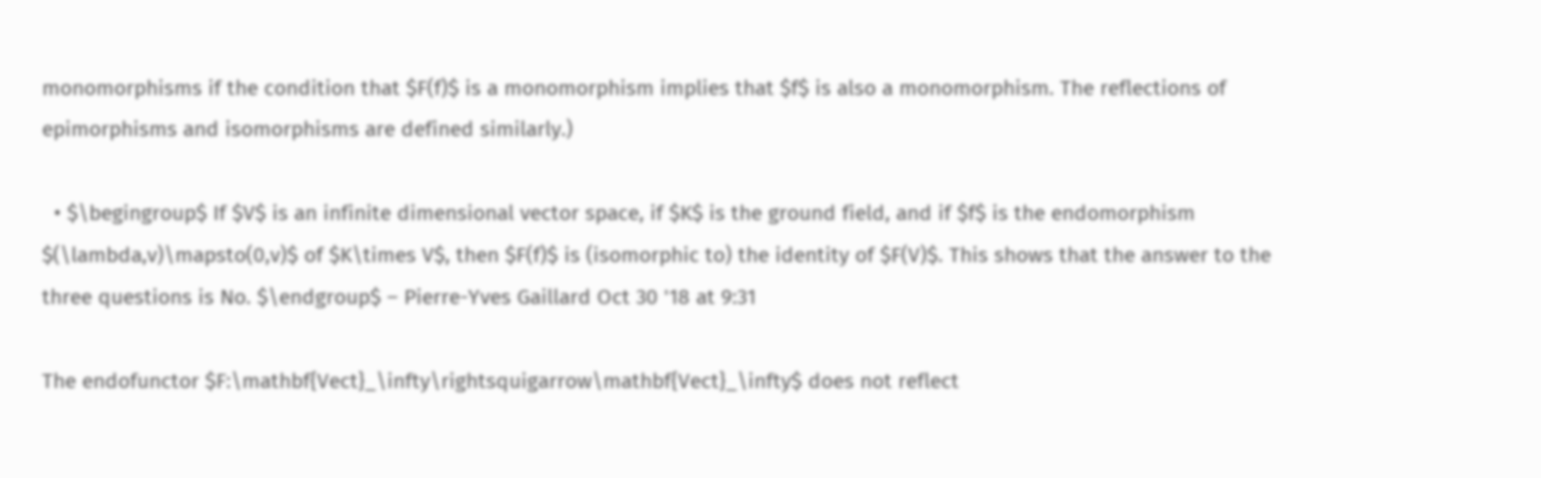monomorphisms if the condition that $F(f)$ is a monomorphism implies that $f$ is also a monomorphism. The reflections of epimorphisms and isomorphisms are defined similarly.)

  • $\begingroup$ If $V$ is an infinite dimensional vector space, if $K$ is the ground field, and if $f$ is the endomorphism $(\lambda,v)\mapsto(0,v)$ of $K\times V$, then $F(f)$ is (isomorphic to) the identity of $F(V)$. This shows that the answer to the three questions is No. $\endgroup$ – Pierre-Yves Gaillard Oct 30 '18 at 9:31

The endofunctor $F:\mathbf{Vect}_\infty\rightsquigarrow\mathbf{Vect}_\infty$ does not reflect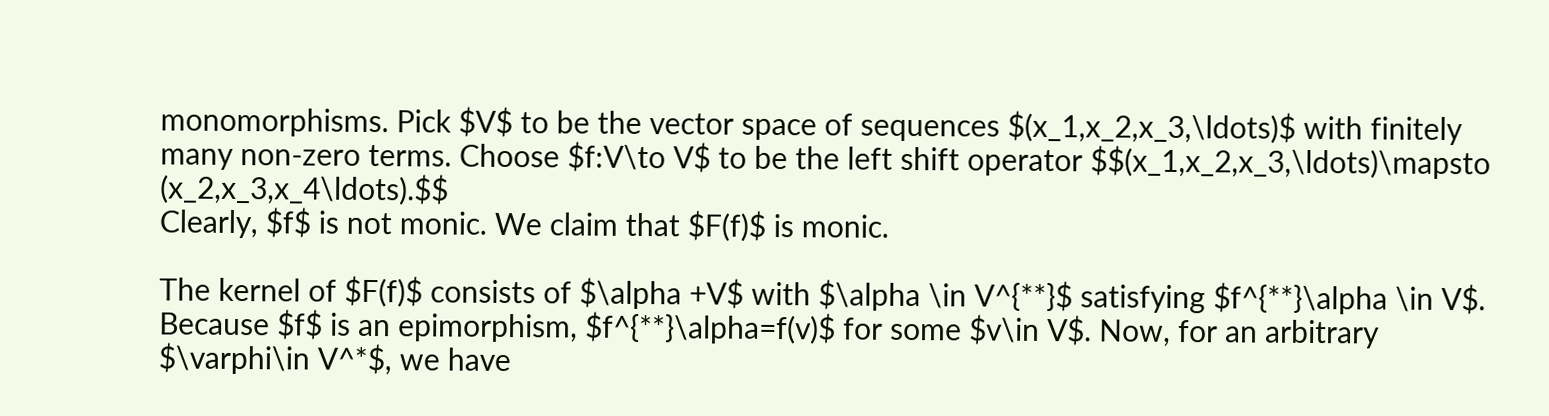monomorphisms. Pick $V$ to be the vector space of sequences $(x_1,x_2,x_3,\ldots)$ with finitely many non-zero terms. Choose $f:V\to V$ to be the left shift operator $$(x_1,x_2,x_3,\ldots)\mapsto (x_2,x_3,x_4\ldots).$$
Clearly, $f$ is not monic. We claim that $F(f)$ is monic.

The kernel of $F(f)$ consists of $\alpha +V$ with $\alpha \in V^{**}$ satisfying $f^{**}\alpha \in V$. Because $f$ is an epimorphism, $f^{**}\alpha=f(v)$ for some $v\in V$. Now, for an arbitrary $\varphi\in V^*$, we have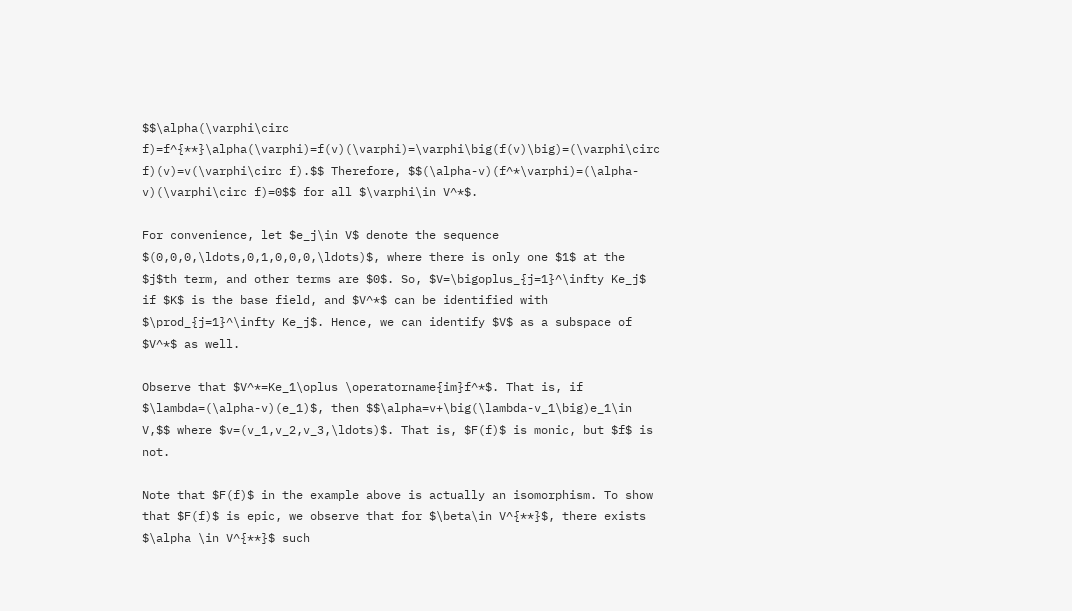$$\alpha(\varphi\circ f)=f^{**}\alpha(\varphi)=f(v)(\varphi)=\varphi\big(f(v)\big)=(\varphi\circ f)(v)=v(\varphi\circ f).$$ Therefore, $$(\alpha-v)(f^*\varphi)=(\alpha-v)(\varphi\circ f)=0$$ for all $\varphi\in V^*$.

For convenience, let $e_j\in V$ denote the sequence $(0,0,0,\ldots,0,1,0,0,0,\ldots)$, where there is only one $1$ at the $j$th term, and other terms are $0$. So, $V=\bigoplus_{j=1}^\infty Ke_j$ if $K$ is the base field, and $V^*$ can be identified with $\prod_{j=1}^\infty Ke_j$. Hence, we can identify $V$ as a subspace of $V^*$ as well.

Observe that $V^*=Ke_1\oplus \operatorname{im}f^*$. That is, if $\lambda=(\alpha-v)(e_1)$, then $$\alpha=v+\big(\lambda-v_1\big)e_1\in V,$$ where $v=(v_1,v_2,v_3,\ldots)$. That is, $F(f)$ is monic, but $f$ is not.

Note that $F(f)$ in the example above is actually an isomorphism. To show that $F(f)$ is epic, we observe that for $\beta\in V^{**}$, there exists $\alpha \in V^{**}$ such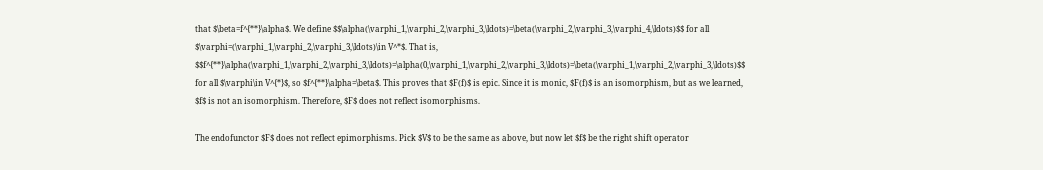that $\beta=f^{**}\alpha$. We define $$\alpha(\varphi_1,\varphi_2,\varphi_3,\ldots)=\beta(\varphi_2,\varphi_3,\varphi_4,\ldots)$$ for all $\varphi=(\varphi_1,\varphi_2,\varphi_3,\ldots)\in V^*$. That is, $$f^{**}\alpha(\varphi_1,\varphi_2,\varphi_3,\ldots)=\alpha(0,\varphi_1,\varphi_2,\varphi_3,\ldots)=\beta(\varphi_1,\varphi_2,\varphi_3,\ldots)$$ for all $\varphi\in V^{*}$, so $f^{**}\alpha=\beta$. This proves that $F(f)$ is epic. Since it is monic, $F(f)$ is an isomorphism, but as we learned, $f$ is not an isomorphism. Therefore, $F$ does not reflect isomorphisms.

The endofunctor $F$ does not reflect epimorphisms. Pick $V$ to be the same as above, but now let $f$ be the right shift operator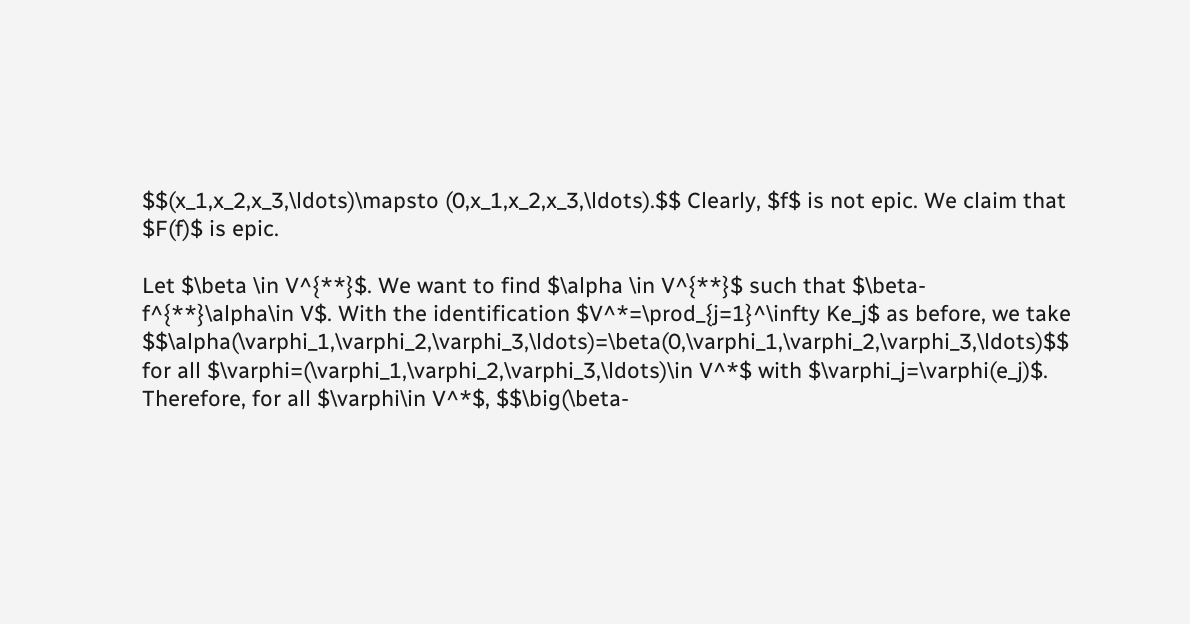$$(x_1,x_2,x_3,\ldots)\mapsto (0,x_1,x_2,x_3,\ldots).$$ Clearly, $f$ is not epic. We claim that $F(f)$ is epic.

Let $\beta \in V^{**}$. We want to find $\alpha \in V^{**}$ such that $\beta-f^{**}\alpha\in V$. With the identification $V^*=\prod_{j=1}^\infty Ke_j$ as before, we take $$\alpha(\varphi_1,\varphi_2,\varphi_3,\ldots)=\beta(0,\varphi_1,\varphi_2,\varphi_3,\ldots)$$ for all $\varphi=(\varphi_1,\varphi_2,\varphi_3,\ldots)\in V^*$ with $\varphi_j=\varphi(e_j)$. Therefore, for all $\varphi\in V^*$, $$\big(\beta-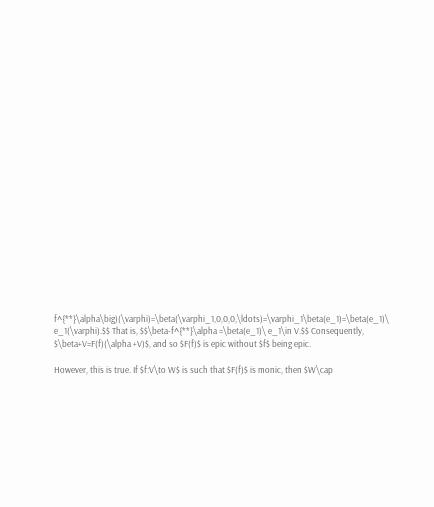f^{**}\alpha\big)(\varphi)=\beta(\varphi_1,0,0,0,\ldots)=\varphi_1\beta(e_1)=\beta(e_1)\ e_1(\varphi).$$ That is, $$\beta-f^{**}\alpha =\beta(e_1)\ e_1\in V.$$ Consequently, $\beta+V=F(f)(\alpha +V)$, and so $F(f)$ is epic without $f$ being epic.

However, this is true. If $f:V\to W$ is such that $F(f)$ is monic, then $W\cap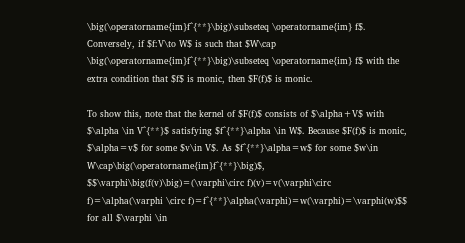\big(\operatorname{im}f^{**}\big)\subseteq \operatorname{im} f$. Conversely, if $f:V\to W$ is such that $W\cap \big(\operatorname{im}f^{**}\big)\subseteq \operatorname{im} f$ with the extra condition that $f$ is monic, then $F(f)$ is monic.

To show this, note that the kernel of $F(f)$ consists of $\alpha+V$ with $\alpha \in V^{**}$ satisfying $f^{**}\alpha \in W$. Because $F(f)$ is monic, $\alpha=v$ for some $v\in V$. As $f^{**}\alpha=w$ for some $w\in W\cap\big(\operatorname{im}f^{**}\big)$, $$\varphi\big(f(v)\big)=(\varphi\circ f)(v)=v(\varphi\circ f)=\alpha(\varphi \circ f)=f^{**}\alpha(\varphi)=w(\varphi)=\varphi(w)$$ for all $\varphi \in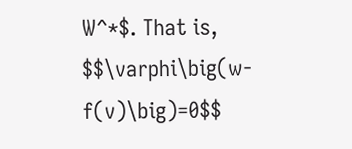W^*$. That is, $$\varphi\big(w-f(v)\big)=0$$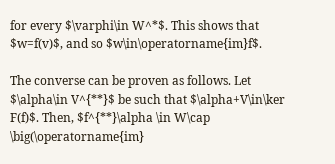for every $\varphi\in W^*$. This shows that $w=f(v)$, and so $w\in\operatorname{im}f$.

The converse can be proven as follows. Let $\alpha\in V^{**}$ be such that $\alpha+V\in\ker F(f)$. Then, $f^{**}\alpha \in W\cap \big(\operatorname{im}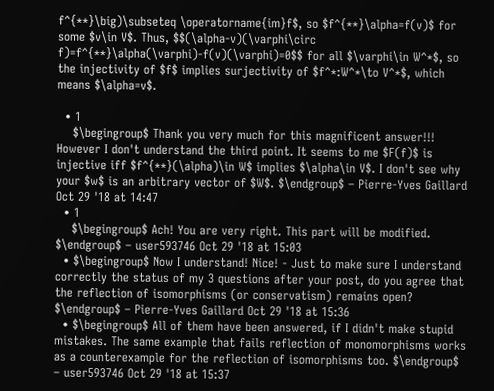f^{**}\big)\subseteq \operatorname{im}f$, so $f^{**}\alpha=f(v)$ for some $v\in V$. Thus, $$(\alpha-v)(\varphi\circ f)=f^{**}\alpha(\varphi)-f(v)(\varphi)=0$$ for all $\varphi\in W^*$, so the injectivity of $f$ implies surjectivity of $f^*:W^*\to V^*$, which means $\alpha=v$.

  • 1
    $\begingroup$ Thank you very much for this magnificent answer!!! However I don't understand the third point. It seems to me $F(f)$ is injective iff $f^{**}(\alpha)\in W$ implies $\alpha\in V$. I don't see why your $w$ is an arbitrary vector of $W$. $\endgroup$ – Pierre-Yves Gaillard Oct 29 '18 at 14:47
  • 1
    $\begingroup$ Ach! You are very right. This part will be modified. $\endgroup$ – user593746 Oct 29 '18 at 15:03
  • $\begingroup$ Now I understand! Nice! - Just to make sure I understand correctly the status of my 3 questions after your post, do you agree that the reflection of isomorphisms (or conservatism) remains open? $\endgroup$ – Pierre-Yves Gaillard Oct 29 '18 at 15:36
  • $\begingroup$ All of them have been answered, if I didn't make stupid mistakes. The same example that fails reflection of monomorphisms works as a counterexample for the reflection of isomorphisms too. $\endgroup$ – user593746 Oct 29 '18 at 15:37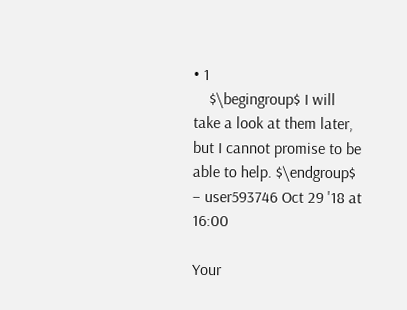• 1
    $\begingroup$ I will take a look at them later, but I cannot promise to be able to help. $\endgroup$ – user593746 Oct 29 '18 at 16:00

Your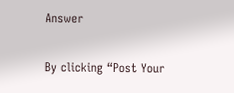Answer

By clicking “Post Your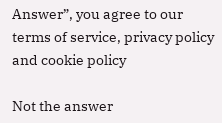Answer”, you agree to our terms of service, privacy policy and cookie policy

Not the answer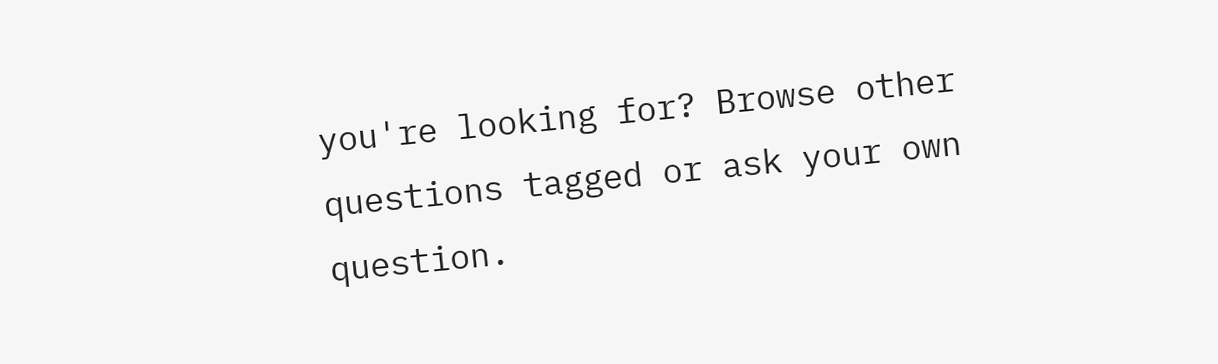you're looking for? Browse other questions tagged or ask your own question.